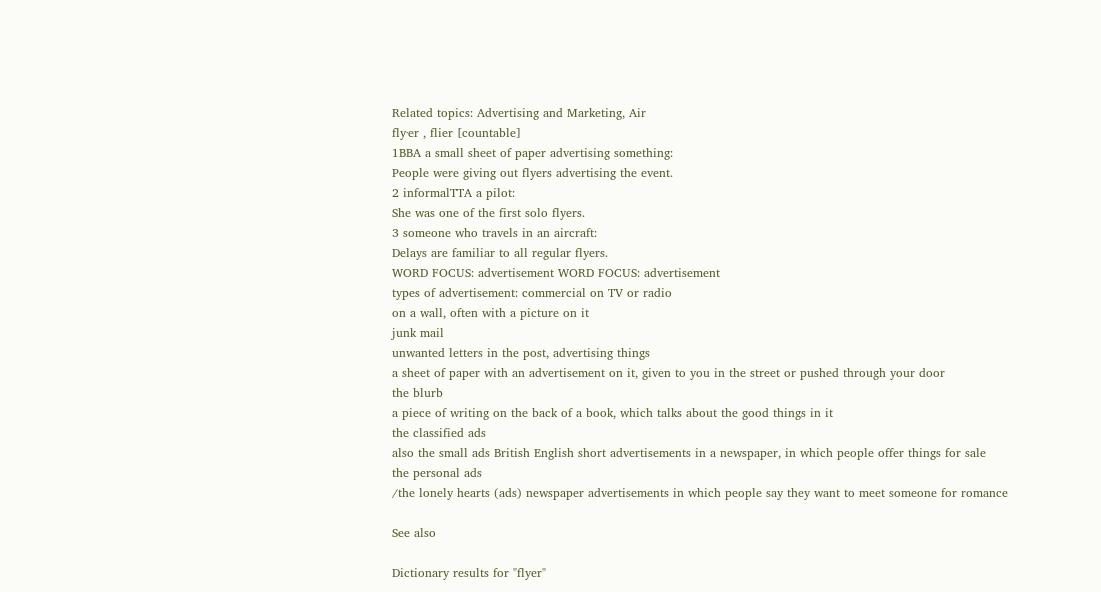Related topics: Advertising and Marketing, Air
fly‧er , flier [countable]
1BBA a small sheet of paper advertising something:
People were giving out flyers advertising the event.
2 informalTTA a pilot:
She was one of the first solo flyers.
3 someone who travels in an aircraft:
Delays are familiar to all regular flyers.
WORD FOCUS: advertisement WORD FOCUS: advertisement
types of advertisement: commercial on TV or radio
on a wall, often with a picture on it
junk mail
unwanted letters in the post, advertising things
a sheet of paper with an advertisement on it, given to you in the street or pushed through your door
the blurb
a piece of writing on the back of a book, which talks about the good things in it
the classified ads
also the small ads British English short advertisements in a newspaper, in which people offer things for sale
the personal ads
/the lonely hearts (ads) newspaper advertisements in which people say they want to meet someone for romance

See also

Dictionary results for "flyer"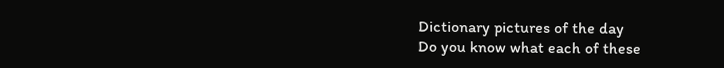Dictionary pictures of the day
Do you know what each of these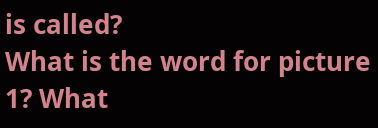is called?
What is the word for picture 1? What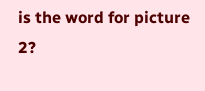is the word for picture 2?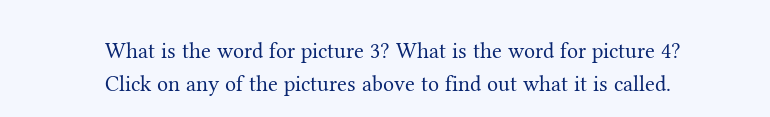What is the word for picture 3? What is the word for picture 4?
Click on any of the pictures above to find out what it is called.